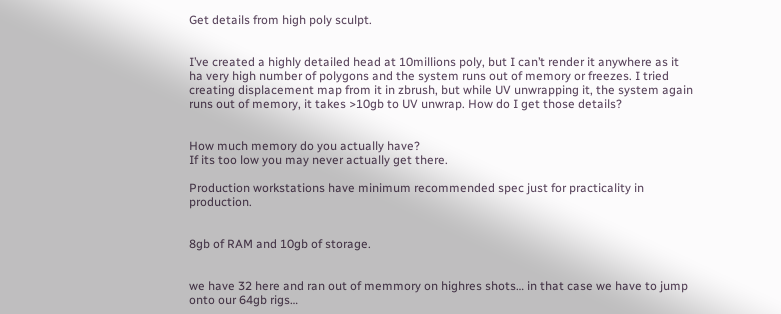Get details from high poly sculpt.


I’ve created a highly detailed head at 10millions poly, but I can’t render it anywhere as it ha very high number of polygons and the system runs out of memory or freezes. I tried creating displacement map from it in zbrush, but while UV unwrapping it, the system again runs out of memory, it takes >10gb to UV unwrap. How do I get those details?


How much memory do you actually have?
If its too low you may never actually get there.

Production workstations have minimum recommended spec just for practicality in production.


8gb of RAM and 10gb of storage.


we have 32 here and ran out of memmory on highres shots… in that case we have to jump onto our 64gb rigs…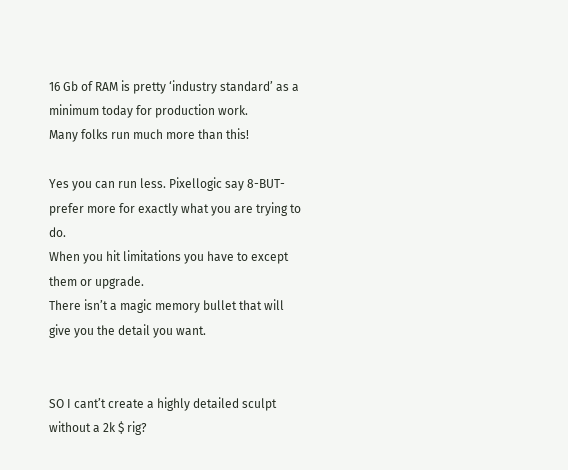16 Gb of RAM is pretty ‘industry standard’ as a minimum today for production work.
Many folks run much more than this!

Yes you can run less. Pixellogic say 8-BUT-prefer more for exactly what you are trying to do.
When you hit limitations you have to except them or upgrade.
There isn’t a magic memory bullet that will give you the detail you want.


SO I cant’t create a highly detailed sculpt without a 2k $ rig?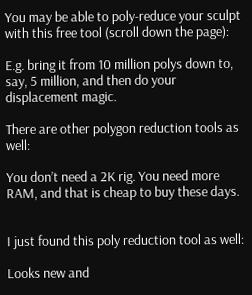You may be able to poly-reduce your sculpt with this free tool (scroll down the page):

E.g. bring it from 10 million polys down to, say, 5 million, and then do your displacement magic.

There are other polygon reduction tools as well:

You don’t need a 2K rig. You need more RAM, and that is cheap to buy these days.


I just found this poly reduction tool as well:

Looks new and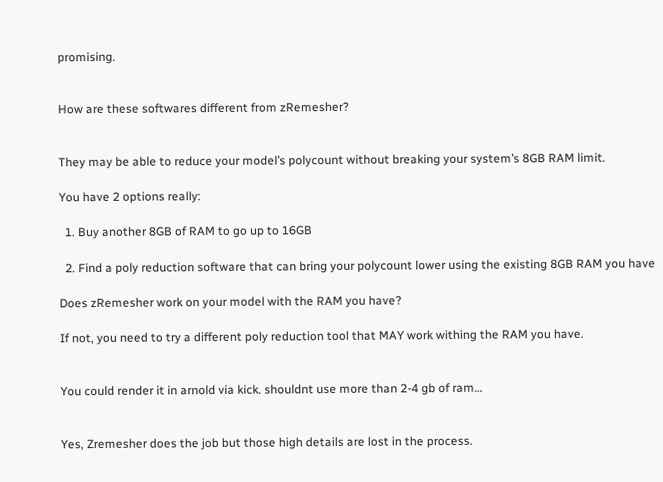promising.


How are these softwares different from zRemesher?


They may be able to reduce your model’s polycount without breaking your system’s 8GB RAM limit.

You have 2 options really:

  1. Buy another 8GB of RAM to go up to 16GB

  2. Find a poly reduction software that can bring your polycount lower using the existing 8GB RAM you have

Does zRemesher work on your model with the RAM you have?

If not, you need to try a different poly reduction tool that MAY work withing the RAM you have.


You could render it in arnold via kick. shouldnt use more than 2-4 gb of ram…


Yes, Zremesher does the job but those high details are lost in the process.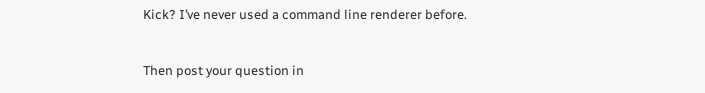Kick? I’ve never used a command line renderer before.


Then post your question in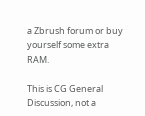a Zbrush forum or buy yourself some extra RAM.

This is CG General Discussion, not a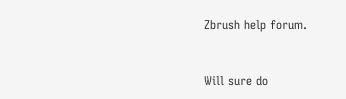Zbrush help forum.


Will sure do